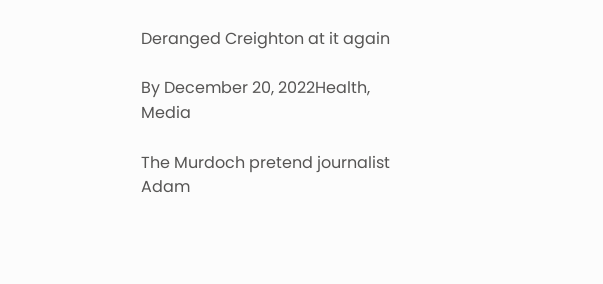Deranged Creighton at it again

By December 20, 2022Health, Media

The Murdoch pretend journalist Adam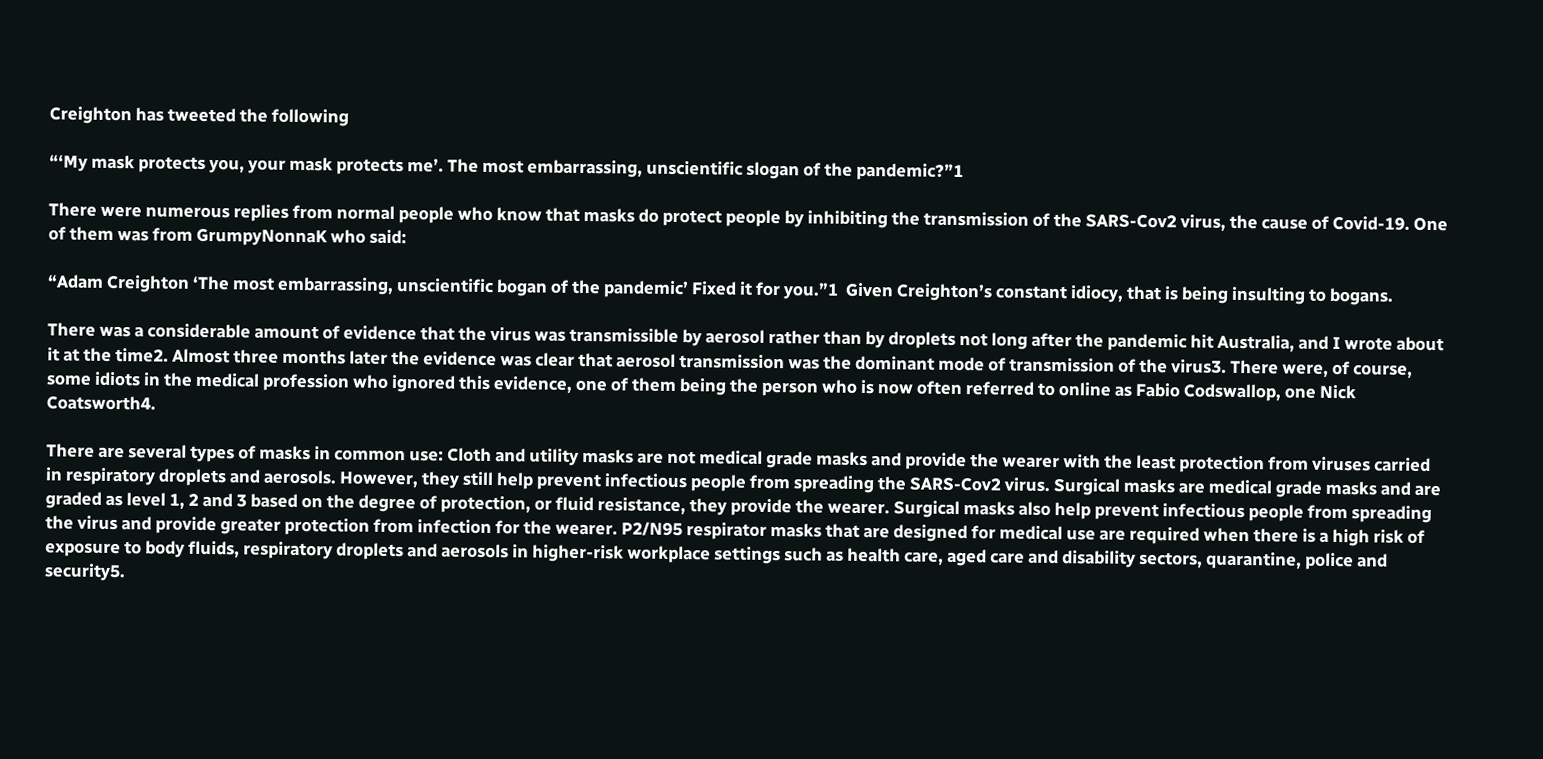Creighton has tweeted the following

“‘My mask protects you, your mask protects me’. The most embarrassing, unscientific slogan of the pandemic?”1

There were numerous replies from normal people who know that masks do protect people by inhibiting the transmission of the SARS-Cov2 virus, the cause of Covid-19. One of them was from GrumpyNonnaK who said:

“Adam Creighton ‘The most embarrassing, unscientific bogan of the pandemic’ Fixed it for you.”1  Given Creighton’s constant idiocy, that is being insulting to bogans.

There was a considerable amount of evidence that the virus was transmissible by aerosol rather than by droplets not long after the pandemic hit Australia, and I wrote about it at the time2. Almost three months later the evidence was clear that aerosol transmission was the dominant mode of transmission of the virus3. There were, of course, some idiots in the medical profession who ignored this evidence, one of them being the person who is now often referred to online as Fabio Codswallop, one Nick Coatsworth4.

There are several types of masks in common use: Cloth and utility masks are not medical grade masks and provide the wearer with the least protection from viruses carried in respiratory droplets and aerosols. However, they still help prevent infectious people from spreading the SARS-Cov2 virus. Surgical masks are medical grade masks and are graded as level 1, 2 and 3 based on the degree of protection, or fluid resistance, they provide the wearer. Surgical masks also help prevent infectious people from spreading the virus and provide greater protection from infection for the wearer. P2/N95 respirator masks that are designed for medical use are required when there is a high risk of exposure to body fluids, respiratory droplets and aerosols in higher-risk workplace settings such as health care, aged care and disability sectors, quarantine, police and security5.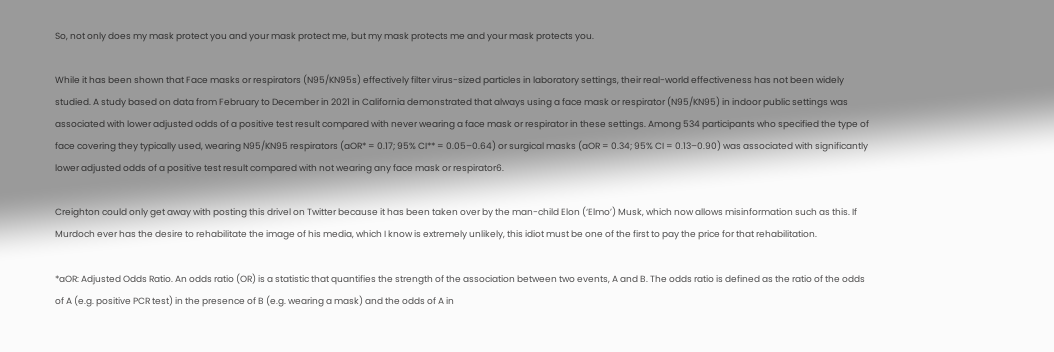So, not only does my mask protect you and your mask protect me, but my mask protects me and your mask protects you.

While it has been shown that Face masks or respirators (N95/KN95s) effectively filter virus-sized particles in laboratory settings, their real-world effectiveness has not been widely studied. A study based on data from February to December in 2021 in California demonstrated that always using a face mask or respirator (N95/KN95) in indoor public settings was associated with lower adjusted odds of a positive test result compared with never wearing a face mask or respirator in these settings. Among 534 participants who specified the type of face covering they typically used, wearing N95/KN95 respirators (aOR* = 0.17; 95% CI** = 0.05–0.64) or surgical masks (aOR = 0.34; 95% CI = 0.13–0.90) was associated with significantly lower adjusted odds of a positive test result compared with not wearing any face mask or respirator6.

Creighton could only get away with posting this drivel on Twitter because it has been taken over by the man-child Elon (‘Elmo’) Musk, which now allows misinformation such as this. If Murdoch ever has the desire to rehabilitate the image of his media, which I know is extremely unlikely, this idiot must be one of the first to pay the price for that rehabilitation.

*aOR: Adjusted Odds Ratio. An odds ratio (OR) is a statistic that quantifies the strength of the association between two events, A and B. The odds ratio is defined as the ratio of the odds of A (e.g. positive PCR test) in the presence of B (e.g. wearing a mask) and the odds of A in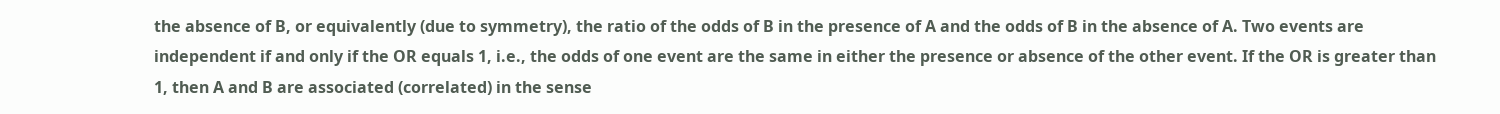the absence of B, or equivalently (due to symmetry), the ratio of the odds of B in the presence of A and the odds of B in the absence of A. Two events are independent if and only if the OR equals 1, i.e., the odds of one event are the same in either the presence or absence of the other event. If the OR is greater than 1, then A and B are associated (correlated) in the sense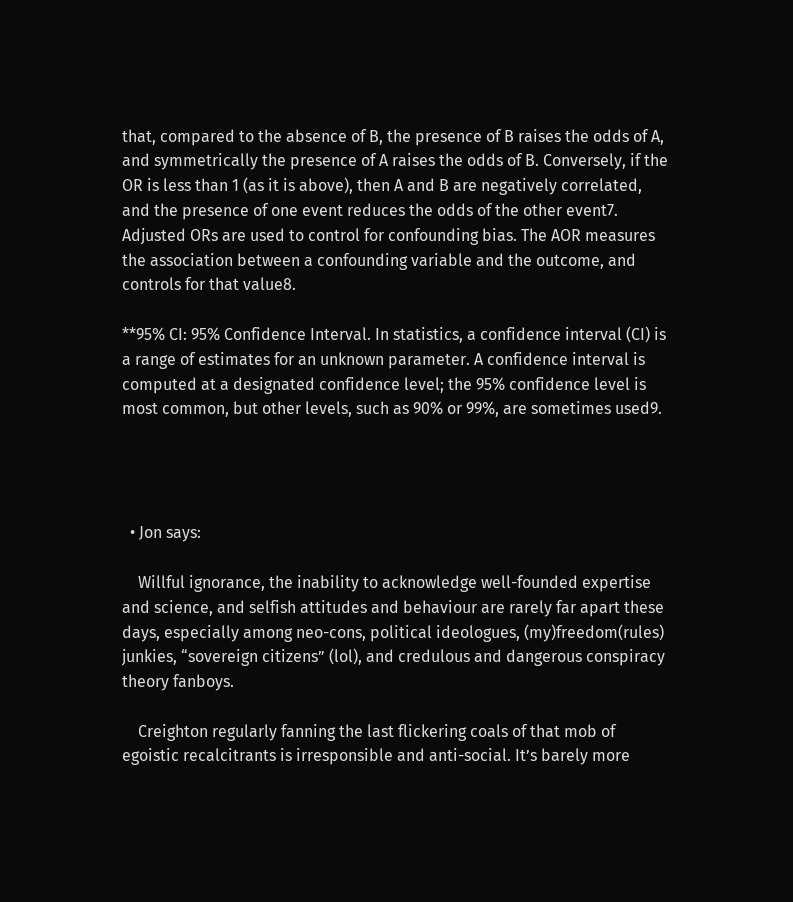that, compared to the absence of B, the presence of B raises the odds of A, and symmetrically the presence of A raises the odds of B. Conversely, if the OR is less than 1 (as it is above), then A and B are negatively correlated, and the presence of one event reduces the odds of the other event7. Adjusted ORs are used to control for confounding bias. The AOR measures the association between a confounding variable and the outcome, and controls for that value8.

**95% CI: 95% Confidence Interval. In statistics, a confidence interval (CI) is a range of estimates for an unknown parameter. A confidence interval is computed at a designated confidence level; the 95% confidence level is most common, but other levels, such as 90% or 99%, are sometimes used9.




  • Jon says:

    Willful ignorance, the inability to acknowledge well-founded expertise and science, and selfish attitudes and behaviour are rarely far apart these days, especially among neo-cons, political ideologues, (my)freedom(rules) junkies, “sovereign citizens” (lol), and credulous and dangerous conspiracy theory fanboys.

    Creighton regularly fanning the last flickering coals of that mob of egoistic recalcitrants is irresponsible and anti-social. It’s barely more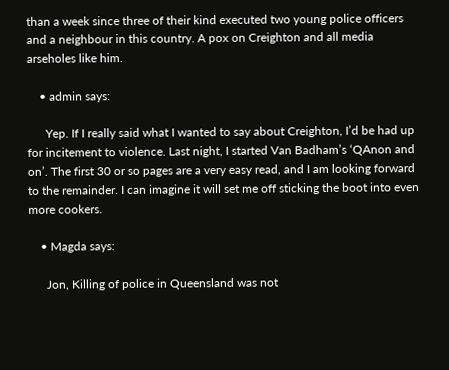than a week since three of their kind executed two young police officers and a neighbour in this country. A pox on Creighton and all media arseholes like him.

    • admin says:

      Yep. If I really said what I wanted to say about Creighton, I’d be had up for incitement to violence. Last night, I started Van Badham’s ‘QAnon and on’. The first 30 or so pages are a very easy read, and I am looking forward to the remainder. I can imagine it will set me off sticking the boot into even more cookers.

    • Magda says:

      Jon, Killing of police in Queensland was not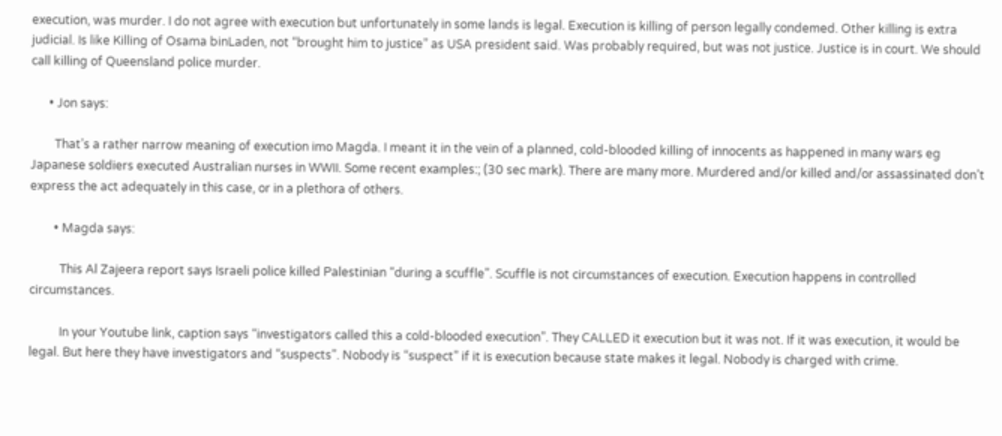execution, was murder. I do not agree with execution but unfortunately in some lands is legal. Execution is killing of person legally condemed. Other killing is extra judicial. Is like Killing of Osama binLaden, not “brought him to justice” as USA president said. Was probably required, but was not justice. Justice is in court. We should call killing of Queensland police murder.

      • Jon says:

        That’s a rather narrow meaning of execution imo Magda. I meant it in the vein of a planned, cold-blooded killing of innocents as happened in many wars eg Japanese soldiers executed Australian nurses in WWII. Some recent examples:; (30 sec mark). There are many more. Murdered and/or killed and/or assassinated don’t express the act adequately in this case, or in a plethora of others.

        • Magda says:

          This Al Zajeera report says Israeli police killed Palestinian “during a scuffle”. Scuffle is not circumstances of execution. Execution happens in controlled circumstances.

          In your Youtube link, caption says “investigators called this a cold-blooded execution”. They CALLED it execution but it was not. If it was execution, it would be legal. But here they have investigators and “suspects”. Nobody is “suspect” if it is execution because state makes it legal. Nobody is charged with crime.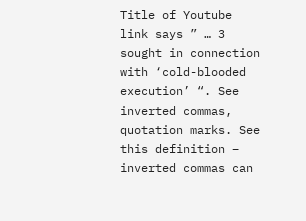Title of Youtube link says ” … 3 sought in connection with ‘cold-blooded execution’ “. See inverted commas, quotation marks. See this definition – inverted commas can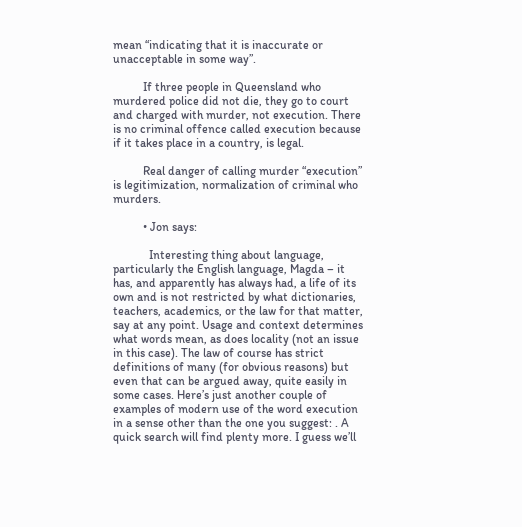mean “indicating that it is inaccurate or unacceptable in some way”.

          If three people in Queensland who murdered police did not die, they go to court and charged with murder, not execution. There is no criminal offence called execution because if it takes place in a country, is legal.

          Real danger of calling murder “execution” is legitimization, normalization of criminal who murders.

          • Jon says:

            Interesting thing about language, particularly the English language, Magda – it has, and apparently has always had, a life of its own and is not restricted by what dictionaries, teachers, academics, or the law for that matter, say at any point. Usage and context determines what words mean, as does locality (not an issue in this case). The law of course has strict definitions of many (for obvious reasons) but even that can be argued away, quite easily in some cases. Here’s just another couple of examples of modern use of the word execution in a sense other than the one you suggest: . A quick search will find plenty more. I guess we’ll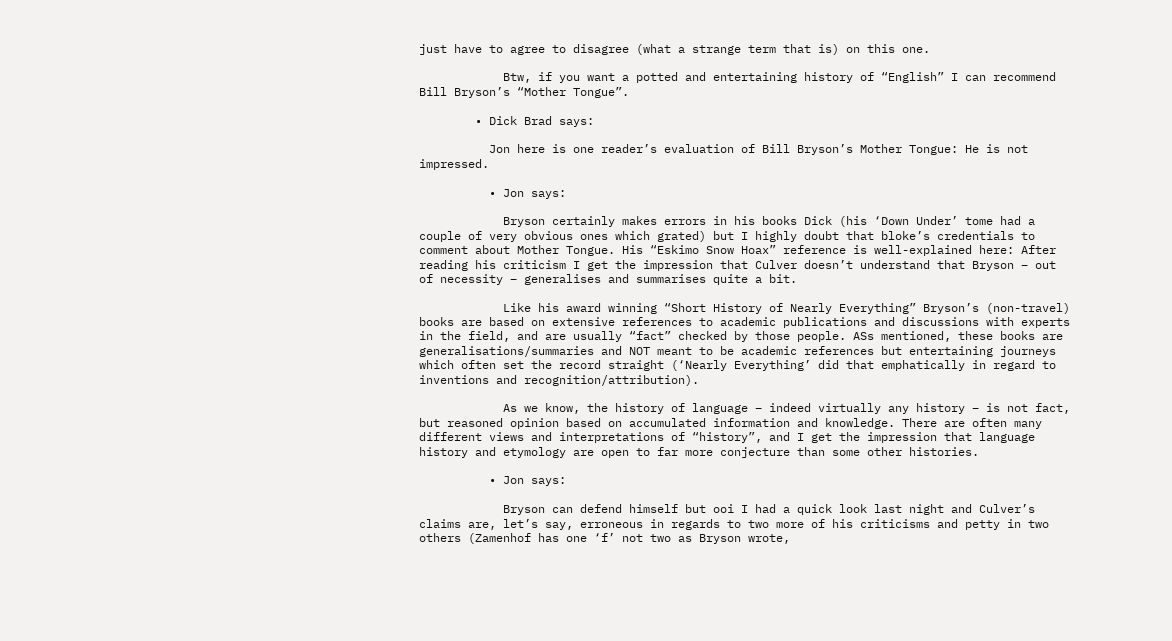just have to agree to disagree (what a strange term that is) on this one.

            Btw, if you want a potted and entertaining history of “English” I can recommend Bill Bryson’s “Mother Tongue”.

        • Dick Brad says:

          Jon here is one reader’s evaluation of Bill Bryson’s Mother Tongue: He is not impressed.

          • Jon says:

            Bryson certainly makes errors in his books Dick (his ‘Down Under’ tome had a couple of very obvious ones which grated) but I highly doubt that bloke’s credentials to comment about Mother Tongue. His “Eskimo Snow Hoax” reference is well-explained here: After reading his criticism I get the impression that Culver doesn’t understand that Bryson – out of necessity – generalises and summarises quite a bit.

            Like his award winning “Short History of Nearly Everything” Bryson’s (non-travel) books are based on extensive references to academic publications and discussions with experts in the field, and are usually “fact” checked by those people. ASs mentioned, these books are generalisations/summaries and NOT meant to be academic references but entertaining journeys which often set the record straight (‘Nearly Everything’ did that emphatically in regard to inventions and recognition/attribution).

            As we know, the history of language – indeed virtually any history – is not fact, but reasoned opinion based on accumulated information and knowledge. There are often many different views and interpretations of “history”, and I get the impression that language history and etymology are open to far more conjecture than some other histories.

          • Jon says:

            Bryson can defend himself but ooi I had a quick look last night and Culver’s claims are, let’s say, erroneous in regards to two more of his criticisms and petty in two others (Zamenhof has one ‘f’ not two as Bryson wrote,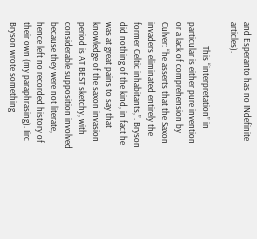and Esperanto has no INdefinite articles).

            This “interpretation” in particular is either pure invention or a lack of comprehension by Culver: “he asserts that the Saxon invaders eliminated entirely the former Celtic inhabitants,”. Bryson did nothing of the kind, in fact he was at great pains to say that knowledge of the saxon invasion period is AT BEST sketchy, with considerable supposition involved because they were not literate, hence left no recorded history of their own (my paraphrasing). Iirc Bryson wrote something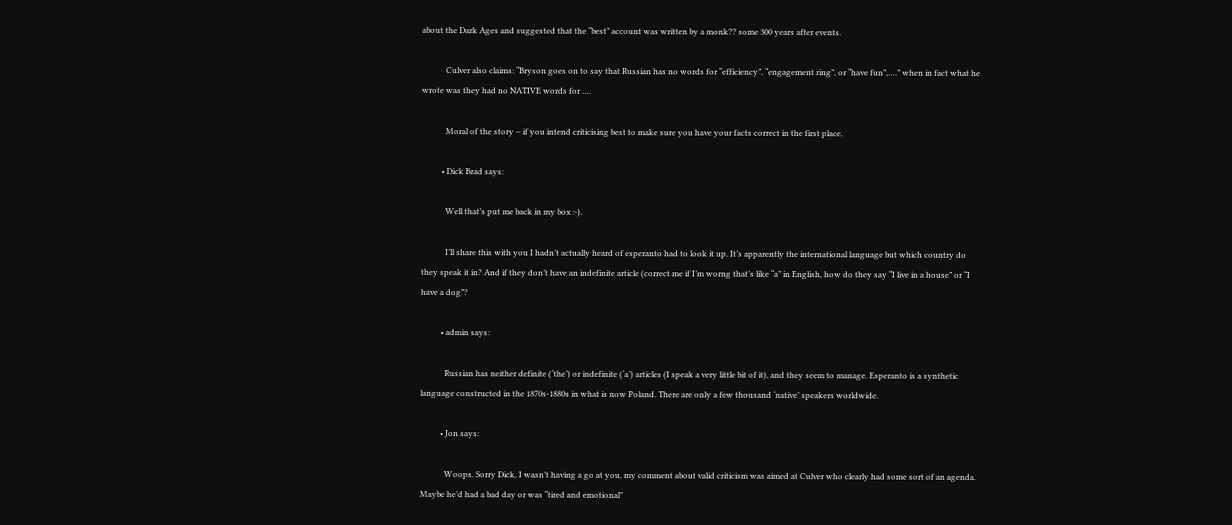about the Dark Ages and suggested that the “best” account was written by a monk?? some 300 years after events.

            Culver also claims: “Bryson goes on to say that Russian has no words for “efficiency”, “engagement ring”, or “have fun”,….” when in fact what he wrote was they had no NATIVE words for ….

            Moral of the story – if you intend criticising best to make sure you have your facts correct in the first place.

          • Dick Brad says:

            Well that’s put me back in my box :-).

            I’ll share this with you I hadn’t actually heard of esperanto had to look it up. It’s apparently the international language but which country do they speak it in? And if they don’t have an indefinite article (correct me if I’m worng that’s like “a” in English, how do they say “I live in a house” or “I have a dog”?

          • admin says:

            Russian has neither definite (‘the’) or indefinite (‘a’) articles (I speak a very little bit of it), and they seem to manage. Esperanto is a synthetic language constructed in the 1870s-1880s in what is now Poland. There are only a few thousand ‘native’ speakers worldwide.

          • Jon says:

            Woops. Sorry Dick, I wasn’t having a go at you, my comment about valid criticism was aimed at Culver who clearly had some sort of an agenda. Maybe he’d had a bad day or was “tired and emotional”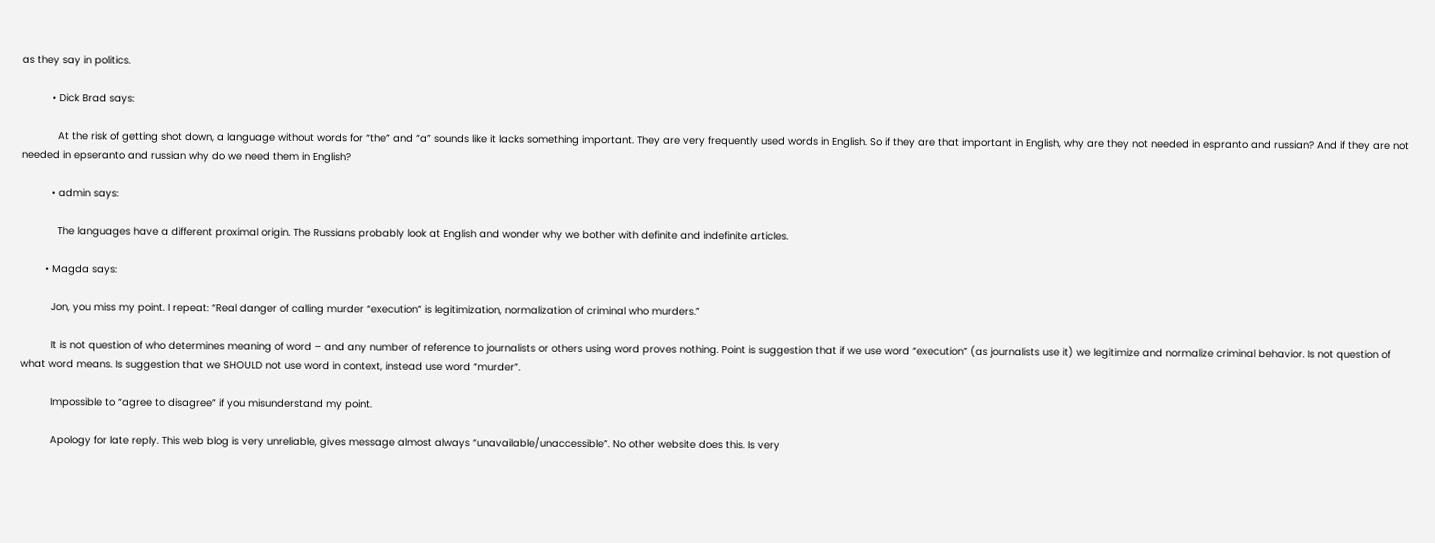as they say in politics.

          • Dick Brad says:

            At the risk of getting shot down, a language without words for “the” and “a” sounds like it lacks something important. They are very frequently used words in English. So if they are that important in English, why are they not needed in espranto and russian? And if they are not needed in epseranto and russian why do we need them in English?

          • admin says:

            The languages have a different proximal origin. The Russians probably look at English and wonder why we bother with definite and indefinite articles.

        • Magda says:

          Jon, you miss my point. I repeat: “Real danger of calling murder “execution” is legitimization, normalization of criminal who murders.”

          It is not question of who determines meaning of word – and any number of reference to journalists or others using word proves nothing. Point is suggestion that if we use word “execution” (as journalists use it) we legitimize and normalize criminal behavior. Is not question of what word means. Is suggestion that we SHOULD not use word in context, instead use word “murder”.

          Impossible to “agree to disagree” if you misunderstand my point.

          Apology for late reply. This web blog is very unreliable, gives message almost always “unavailable/unaccessible”. No other website does this. Is very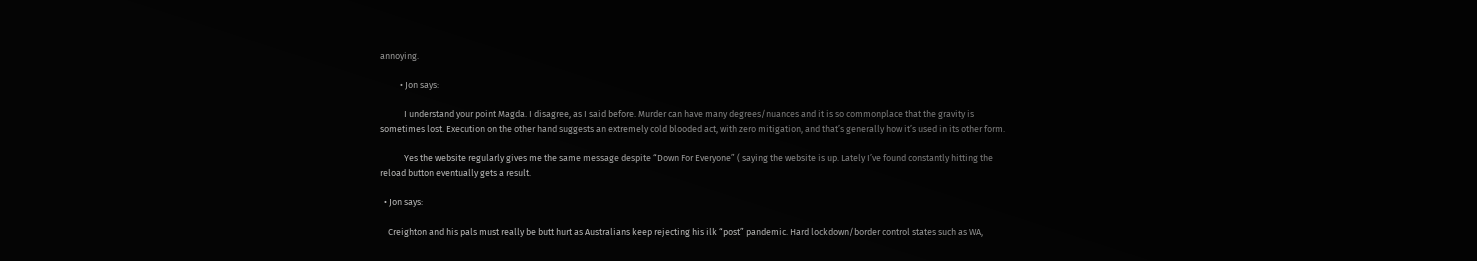annoying.

          • Jon says:

            I understand your point Magda. I disagree, as I said before. Murder can have many degrees/nuances and it is so commonplace that the gravity is sometimes lost. Execution on the other hand suggests an extremely cold blooded act, with zero mitigation, and that’s generally how it’s used in its other form.

            Yes the website regularly gives me the same message despite “Down For Everyone” ( saying the website is up. Lately I’ve found constantly hitting the reload button eventually gets a result.

  • Jon says:

    Creighton and his pals must really be butt hurt as Australians keep rejecting his ilk “post” pandemic. Hard lockdown/border control states such as WA,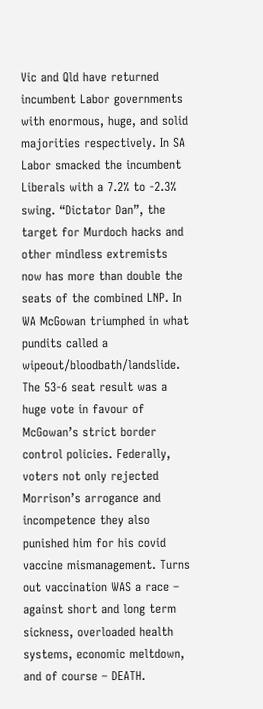Vic and Qld have returned incumbent Labor governments with enormous, huge, and solid majorities respectively. In SA Labor smacked the incumbent Liberals with a 7.2% to -2.3% swing. “Dictator Dan”, the target for Murdoch hacks and other mindless extremists now has more than double the seats of the combined LNP. In WA McGowan triumphed in what pundits called a wipeout/bloodbath/landslide. The 53-6 seat result was a huge vote in favour of McGowan’s strict border control policies. Federally, voters not only rejected Morrison’s arrogance and incompetence they also punished him for his covid vaccine mismanagement. Turns out vaccination WAS a race – against short and long term sickness, overloaded health systems, economic meltdown, and of course – DEATH.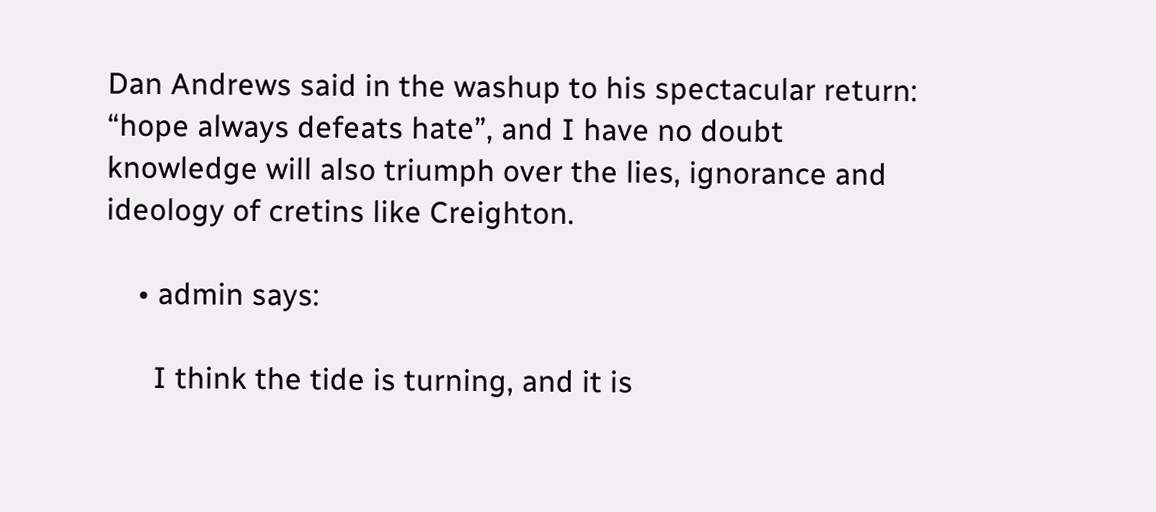Dan Andrews said in the washup to his spectacular return: “hope always defeats hate”, and I have no doubt knowledge will also triumph over the lies, ignorance and ideology of cretins like Creighton.

    • admin says:

      I think the tide is turning, and it is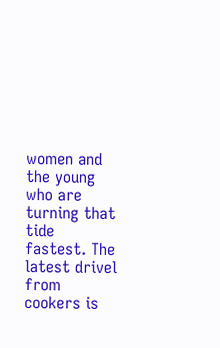women and the young who are turning that tide fastest. The latest drivel from cookers is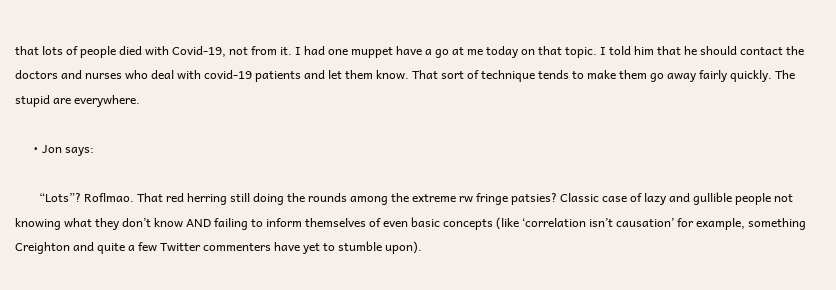that lots of people died with Covid-19, not from it. I had one muppet have a go at me today on that topic. I told him that he should contact the doctors and nurses who deal with covid-19 patients and let them know. That sort of technique tends to make them go away fairly quickly. The stupid are everywhere.

      • Jon says:

        “Lots”? Roflmao. That red herring still doing the rounds among the extreme rw fringe patsies? Classic case of lazy and gullible people not knowing what they don’t know AND failing to inform themselves of even basic concepts (like ‘correlation isn’t causation’ for example, something Creighton and quite a few Twitter commenters have yet to stumble upon).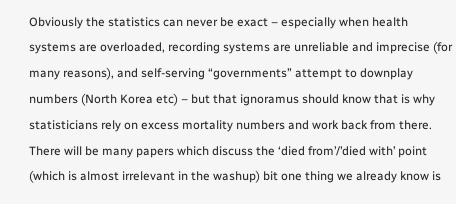Obviously the statistics can never be exact – especially when health systems are overloaded, recording systems are unreliable and imprecise (for many reasons), and self-serving “governments” attempt to downplay numbers (North Korea etc) – but that ignoramus should know that is why statisticians rely on excess mortality numbers and work back from there. There will be many papers which discuss the ‘died from’/’died with’ point (which is almost irrelevant in the washup) bit one thing we already know is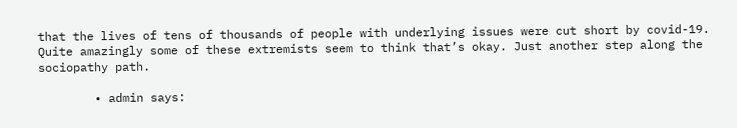that the lives of tens of thousands of people with underlying issues were cut short by covid-19. Quite amazingly some of these extremists seem to think that’s okay. Just another step along the sociopathy path.

        • admin says: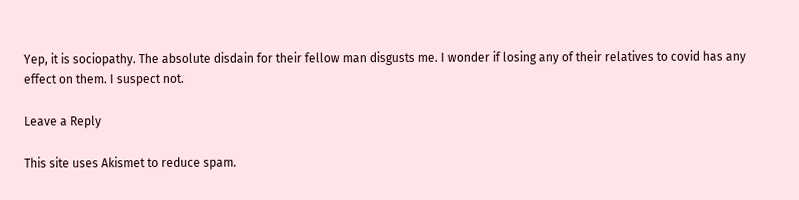Yep, it is sociopathy. The absolute disdain for their fellow man disgusts me. I wonder if losing any of their relatives to covid has any effect on them. I suspect not.

Leave a Reply

This site uses Akismet to reduce spam.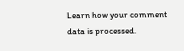Learn how your comment data is processed.